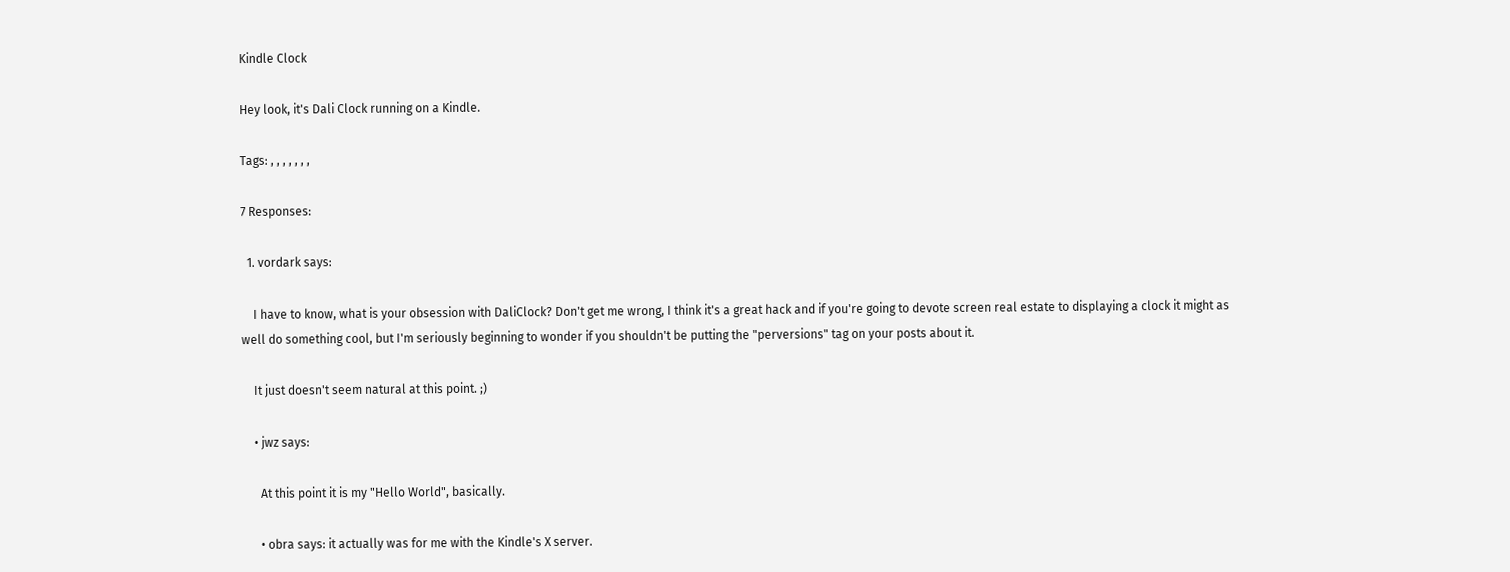Kindle Clock

Hey look, it's Dali Clock running on a Kindle.

Tags: , , , , , , ,

7 Responses:

  1. vordark says:

    I have to know, what is your obsession with DaliClock? Don't get me wrong, I think it's a great hack and if you're going to devote screen real estate to displaying a clock it might as well do something cool, but I'm seriously beginning to wonder if you shouldn't be putting the "perversions" tag on your posts about it.

    It just doesn't seem natural at this point. ;)

    • jwz says:

      At this point it is my "Hello World", basically.

      • obra says: it actually was for me with the Kindle's X server.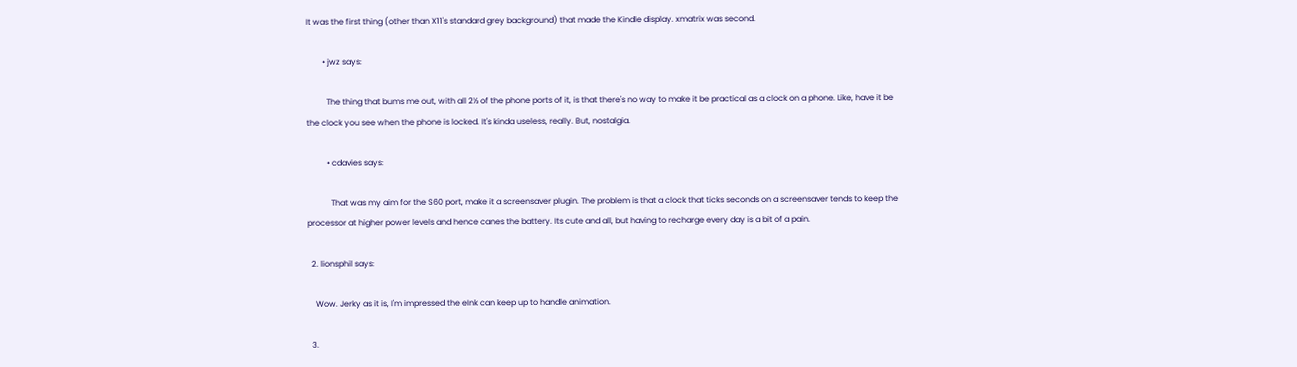It was the first thing (other than X11's standard grey background) that made the Kindle display. xmatrix was second.

        • jwz says:

          The thing that bums me out, with all 2½ of the phone ports of it, is that there's no way to make it be practical as a clock on a phone. Like, have it be the clock you see when the phone is locked. It's kinda useless, really. But, nostalgia.

          • cdavies says:

            That was my aim for the S60 port, make it a screensaver plugin. The problem is that a clock that ticks seconds on a screensaver tends to keep the processor at higher power levels and hence canes the battery. Its cute and all, but having to recharge every day is a bit of a pain.

  2. lionsphil says:

    Wow. Jerky as it is, I'm impressed the eInk can keep up to handle animation.

  3.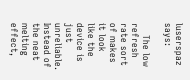luserspaz says:

    The low refresh rate sort of makes it look like the device is just unreliable. Instead of the neat melting effect,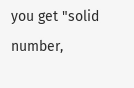you get "solid number,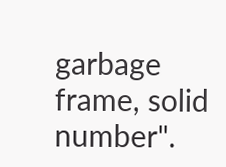garbage frame, solid number".